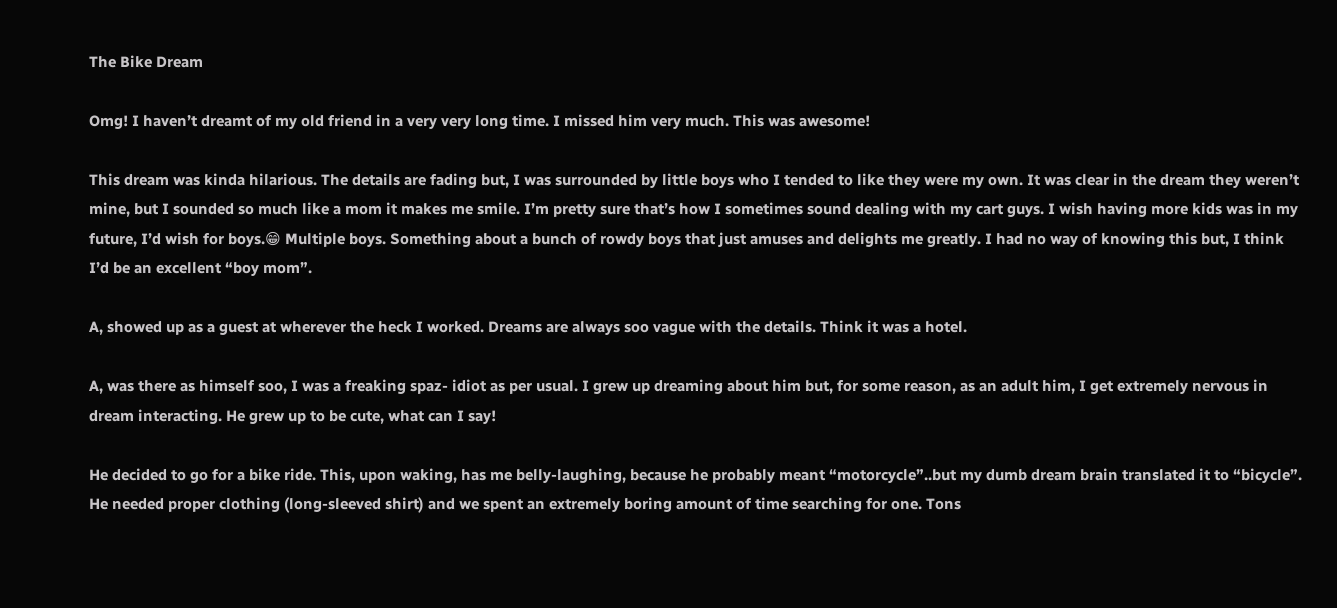The Bike Dream

Omg! I haven’t dreamt of my old friend in a very very long time. I missed him very much. This was awesome!

This dream was kinda hilarious. The details are fading but, I was surrounded by little boys who I tended to like they were my own. It was clear in the dream they weren’t mine, but I sounded so much like a mom it makes me smile. I’m pretty sure that’s how I sometimes sound dealing with my cart guys. I wish having more kids was in my future, I’d wish for boys.😁 Multiple boys. Something about a bunch of rowdy boys that just amuses and delights me greatly. I had no way of knowing this but, I think I’d be an excellent “boy mom”.

A, showed up as a guest at wherever the heck I worked. Dreams are always soo vague with the details. Think it was a hotel.

A, was there as himself soo, I was a freaking spaz- idiot as per usual. I grew up dreaming about him but, for some reason, as an adult him, I get extremely nervous in dream interacting. He grew up to be cute, what can I say!

He decided to go for a bike ride. This, upon waking, has me belly-laughing, because he probably meant “motorcycle”..but my dumb dream brain translated it to “bicycle”. He needed proper clothing (long-sleeved shirt) and we spent an extremely boring amount of time searching for one. Tons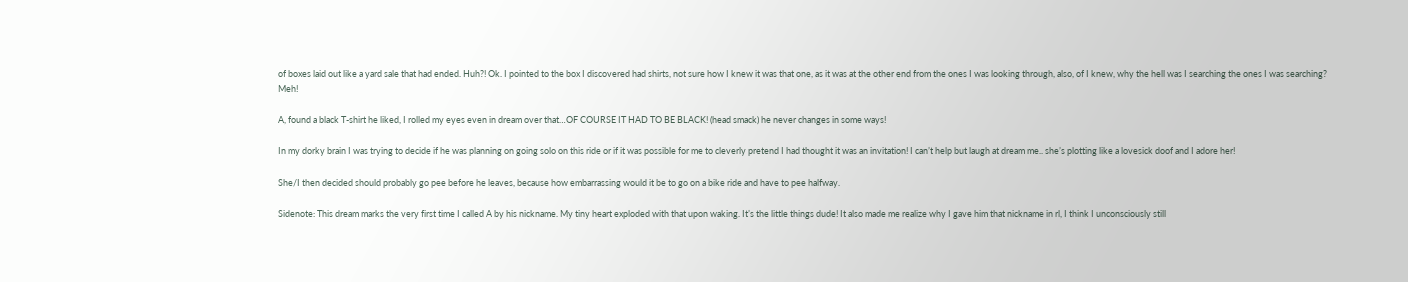of boxes laid out like a yard sale that had ended. Huh?! Ok. I pointed to the box I discovered had shirts, not sure how I knew it was that one, as it was at the other end from the ones I was looking through, also, of I knew, why the hell was I searching the ones I was searching? Meh!

A, found a black T-shirt he liked, I rolled my eyes even in dream over that…OF COURSE IT HAD TO BE BLACK! (head smack) he never changes in some ways!

In my dorky brain I was trying to decide if he was planning on going solo on this ride or if it was possible for me to cleverly pretend I had thought it was an invitation! I can’t help but laugh at dream me.. she’s plotting like a lovesick doof and I adore her!

She/I then decided should probably go pee before he leaves, because how embarrassing would it be to go on a bike ride and have to pee halfway.

Sidenote: This dream marks the very first time I called A by his nickname. My tiny heart exploded with that upon waking. It’s the little things dude! It also made me realize why I gave him that nickname in rl, I think I unconsciously still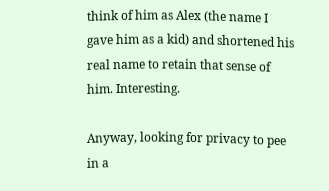think of him as Alex (the name I gave him as a kid) and shortened his real name to retain that sense of him. Interesting.

Anyway, looking for privacy to pee in a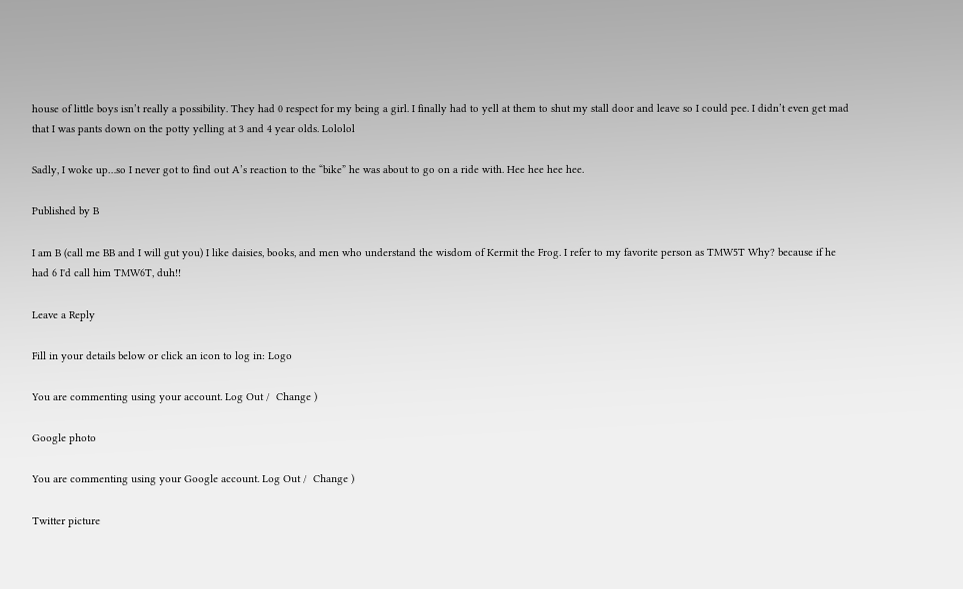house of little boys isn’t really a possibility. They had 0 respect for my being a girl. I finally had to yell at them to shut my stall door and leave so I could pee. I didn’t even get mad that I was pants down on the potty yelling at 3 and 4 year olds. Lololol

Sadly, I woke up…so I never got to find out A’s reaction to the “bike” he was about to go on a ride with. Hee hee hee hee.

Published by B

I am B (call me BB and I will gut you) I like daisies, books, and men who understand the wisdom of Kermit the Frog. I refer to my favorite person as TMW5T Why? because if he had 6 I'd call him TMW6T, duh!!

Leave a Reply

Fill in your details below or click an icon to log in: Logo

You are commenting using your account. Log Out /  Change )

Google photo

You are commenting using your Google account. Log Out /  Change )

Twitter picture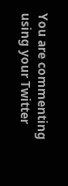You are commenting using your Twitter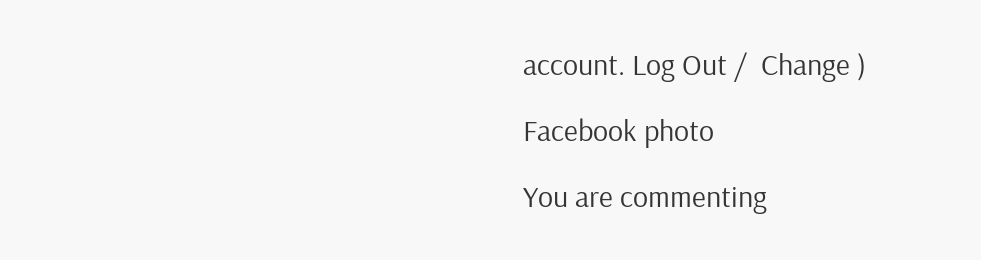account. Log Out /  Change )

Facebook photo

You are commenting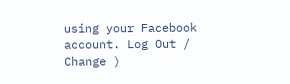using your Facebook account. Log Out /  Change )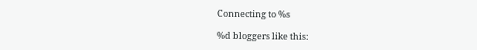Connecting to %s

%d bloggers like this: